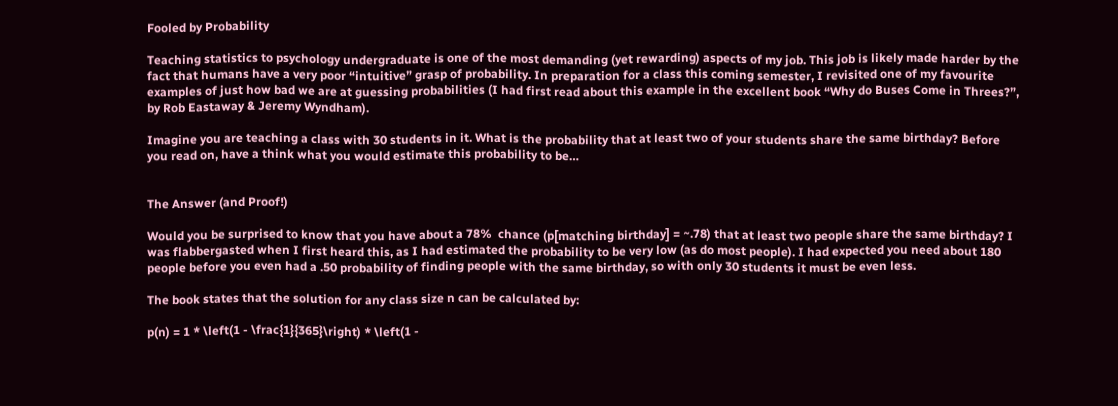Fooled by Probability

Teaching statistics to psychology undergraduate is one of the most demanding (yet rewarding) aspects of my job. This job is likely made harder by the fact that humans have a very poor “intuitive” grasp of probability. In preparation for a class this coming semester, I revisited one of my favourite examples of just how bad we are at guessing probabilities (I had first read about this example in the excellent book “Why do Buses Come in Threes?”, by Rob Eastaway & Jeremy Wyndham).

Imagine you are teaching a class with 30 students in it. What is the probability that at least two of your students share the same birthday? Before you read on, have a think what you would estimate this probability to be…


The Answer (and Proof!)

Would you be surprised to know that you have about a 78%  chance (p[matching birthday] = ~.78) that at least two people share the same birthday? I was flabbergasted when I first heard this, as I had estimated the probability to be very low (as do most people). I had expected you need about 180 people before you even had a .50 probability of finding people with the same birthday, so with only 30 students it must be even less.

The book states that the solution for any class size n can be calculated by:

p(n) = 1 * \left(1 - \frac{1}{365}\right) * \left(1 -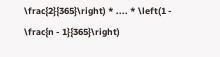\frac{2}{365}\right) * .... * \left(1 - \frac{n - 1}{365}\right)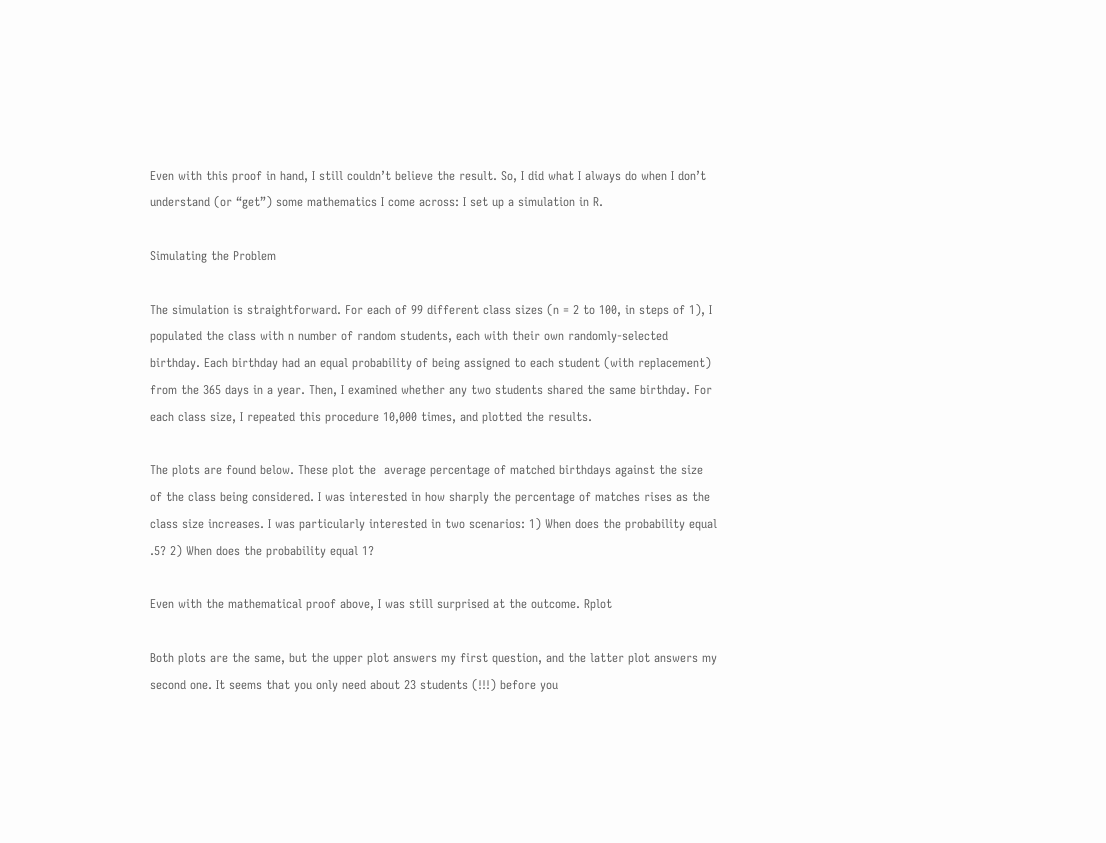Even with this proof in hand, I still couldn’t believe the result. So, I did what I always do when I don’t understand (or “get”) some mathematics I come across: I set up a simulation in R.

Simulating the Problem

The simulation is straightforward. For each of 99 different class sizes (n = 2 to 100, in steps of 1), I populated the class with n number of random students, each with their own randomly-selected birthday. Each birthday had an equal probability of being assigned to each student (with replacement) from the 365 days in a year. Then, I examined whether any two students shared the same birthday. For each class size, I repeated this procedure 10,000 times, and plotted the results.

The plots are found below. These plot the  average percentage of matched birthdays against the size of the class being considered. I was interested in how sharply the percentage of matches rises as the class size increases. I was particularly interested in two scenarios: 1) When does the probability equal .5? 2) When does the probability equal 1?

Even with the mathematical proof above, I was still surprised at the outcome. Rplot

Both plots are the same, but the upper plot answers my first question, and the latter plot answers my second one. It seems that you only need about 23 students (!!!) before you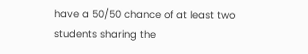have a 50/50 chance of at least two students sharing the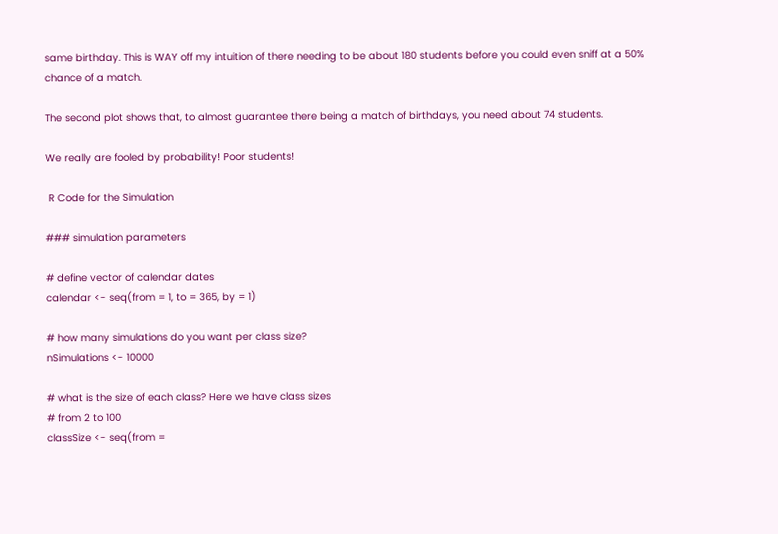same birthday. This is WAY off my intuition of there needing to be about 180 students before you could even sniff at a 50% chance of a match.

The second plot shows that, to almost guarantee there being a match of birthdays, you need about 74 students.

We really are fooled by probability! Poor students!

 R Code for the Simulation

### simulation parameters

# define vector of calendar dates
calendar <- seq(from = 1, to = 365, by = 1)

# how many simulations do you want per class size?
nSimulations <- 10000

# what is the size of each class? Here we have class sizes
# from 2 to 100
classSize <- seq(from =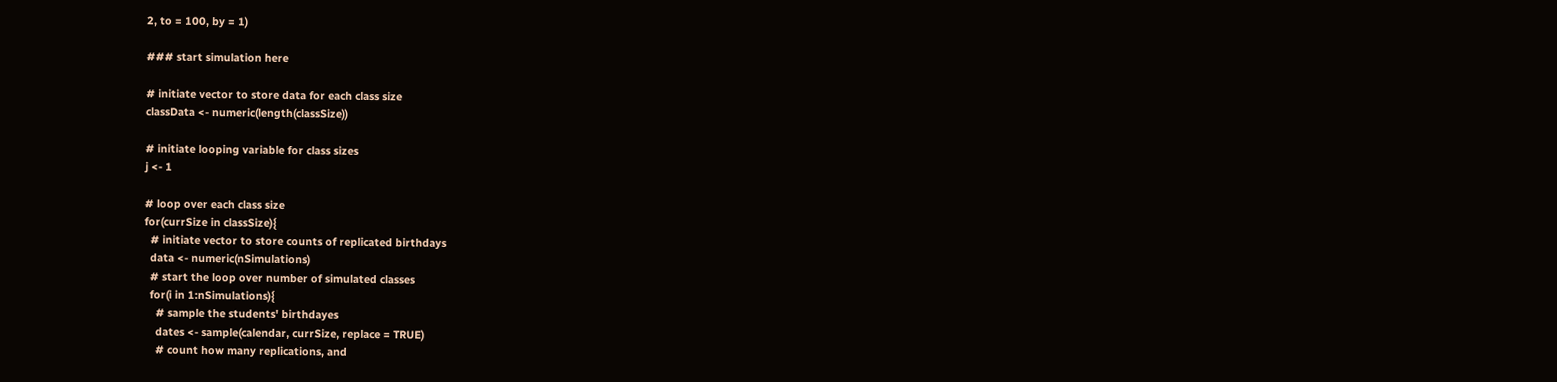2, to = 100, by = 1)

### start simulation here

# initiate vector to store data for each class size
classData <- numeric(length(classSize))

# initiate looping variable for class sizes
j <- 1

# loop over each class size
for(currSize in classSize){
  # initiate vector to store counts of replicated birthdays
  data <- numeric(nSimulations)
  # start the loop over number of simulated classes
  for(i in 1:nSimulations){
    # sample the students' birthdayes
    dates <- sample(calendar, currSize, replace = TRUE)
    # count how many replications, and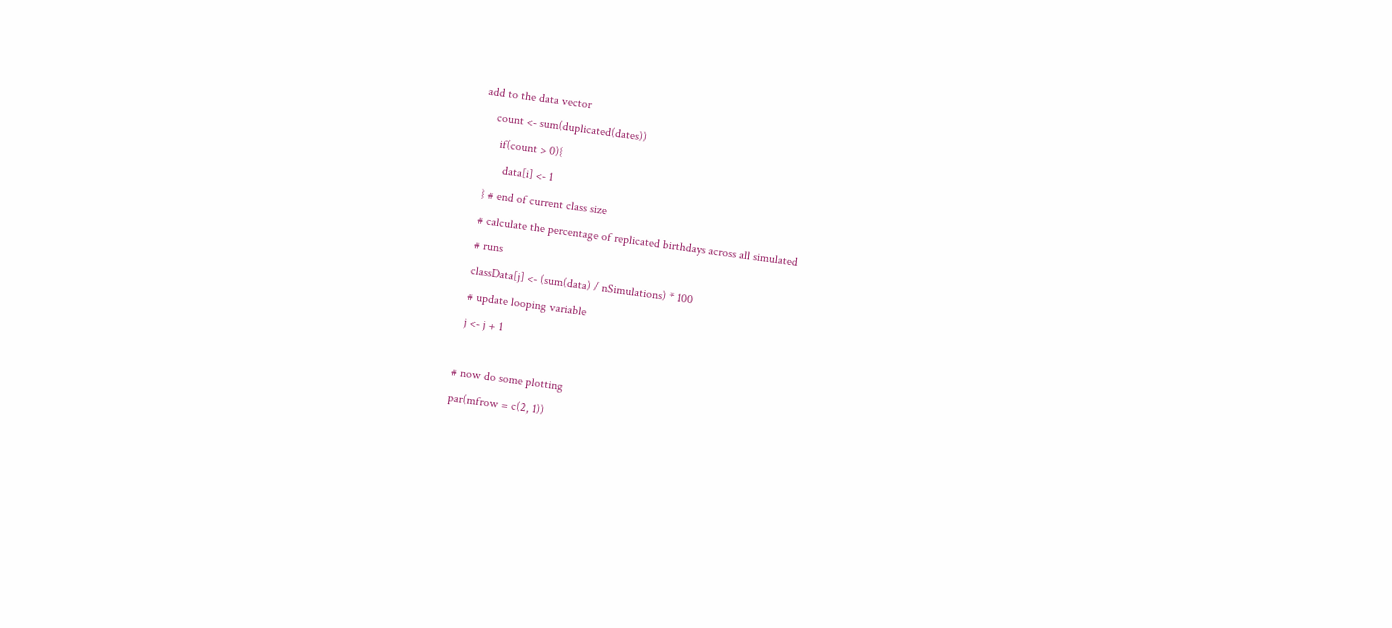add to the data vector
    count <- sum(duplicated(dates))
      if(count > 0){
        data[i] <- 1
  } # end of current class size
  # calculate the percentage of replicated birthdays across all simulated
  # runs
  classData[j] <- (sum(data) / nSimulations) * 100
  # update looping variable
  j <- j + 1

# now do some plotting
par(mfrow = c(2, 1))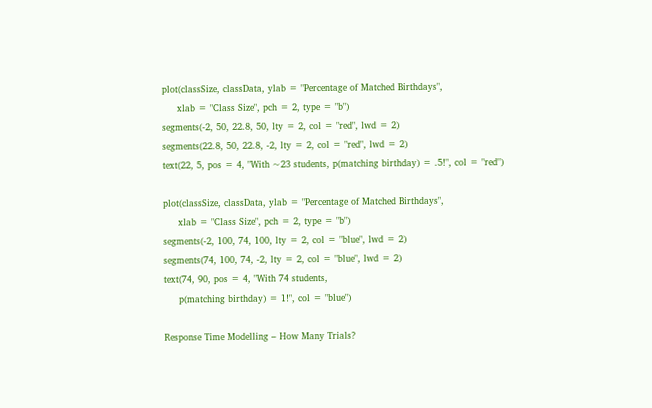plot(classSize, classData, ylab = "Percentage of Matched Birthdays",
     xlab = "Class Size", pch = 2, type = "b")
segments(-2, 50, 22.8, 50, lty = 2, col = "red", lwd = 2)
segments(22.8, 50, 22.8, -2, lty = 2, col = "red", lwd = 2)
text(22, 5, pos = 4, "With ~23 students, p(matching birthday) = .5!", col = "red")

plot(classSize, classData, ylab = "Percentage of Matched Birthdays",
     xlab = "Class Size", pch = 2, type = "b")
segments(-2, 100, 74, 100, lty = 2, col = "blue", lwd = 2)
segments(74, 100, 74, -2, lty = 2, col = "blue", lwd = 2)
text(74, 90, pos = 4, "With 74 students,
     p(matching birthday) = 1!", col = "blue")

Response Time Modelling – How Many Trials?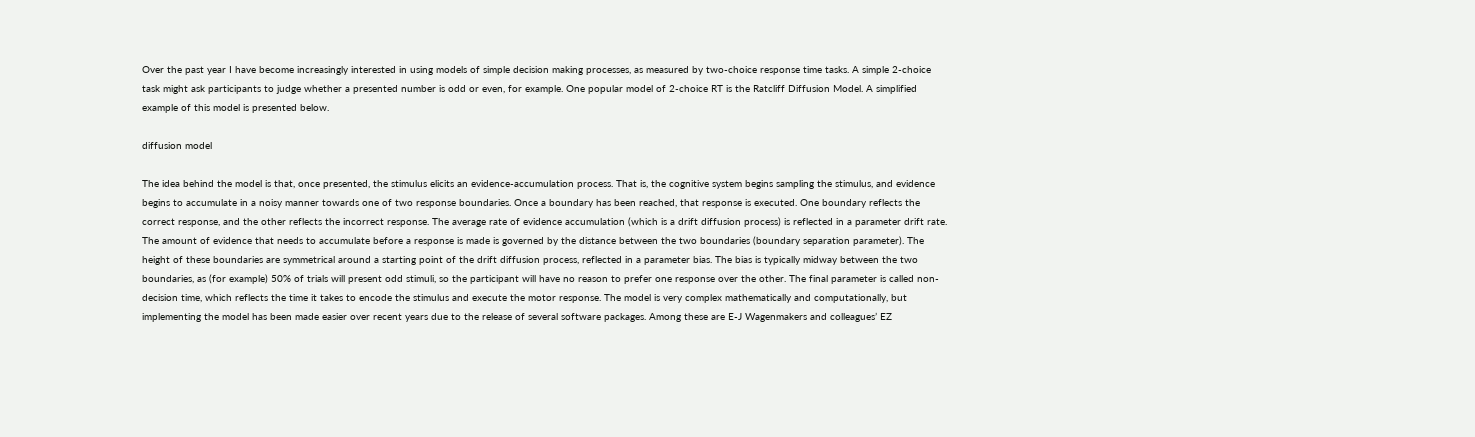Over the past year I have become increasingly interested in using models of simple decision making processes, as measured by two-choice response time tasks. A simple 2-choice task might ask participants to judge whether a presented number is odd or even, for example. One popular model of 2-choice RT is the Ratcliff Diffusion Model. A simplified example of this model is presented below.

diffusion model

The idea behind the model is that, once presented, the stimulus elicits an evidence-accumulation process. That is, the cognitive system begins sampling the stimulus, and evidence begins to accumulate in a noisy manner towards one of two response boundaries. Once a boundary has been reached, that response is executed. One boundary reflects the correct response, and the other reflects the incorrect response. The average rate of evidence accumulation (which is a drift diffusion process) is reflected in a parameter drift rate. The amount of evidence that needs to accumulate before a response is made is governed by the distance between the two boundaries (boundary separation parameter). The height of these boundaries are symmetrical around a starting point of the drift diffusion process, reflected in a parameter bias. The bias is typically midway between the two boundaries, as (for example) 50% of trials will present odd stimuli, so the participant will have no reason to prefer one response over the other. The final parameter is called non-decision time, which reflects the time it takes to encode the stimulus and execute the motor response. The model is very complex mathematically and computationally, but implementing the model has been made easier over recent years due to the release of several software packages. Among these are E-J Wagenmakers and colleagues’ EZ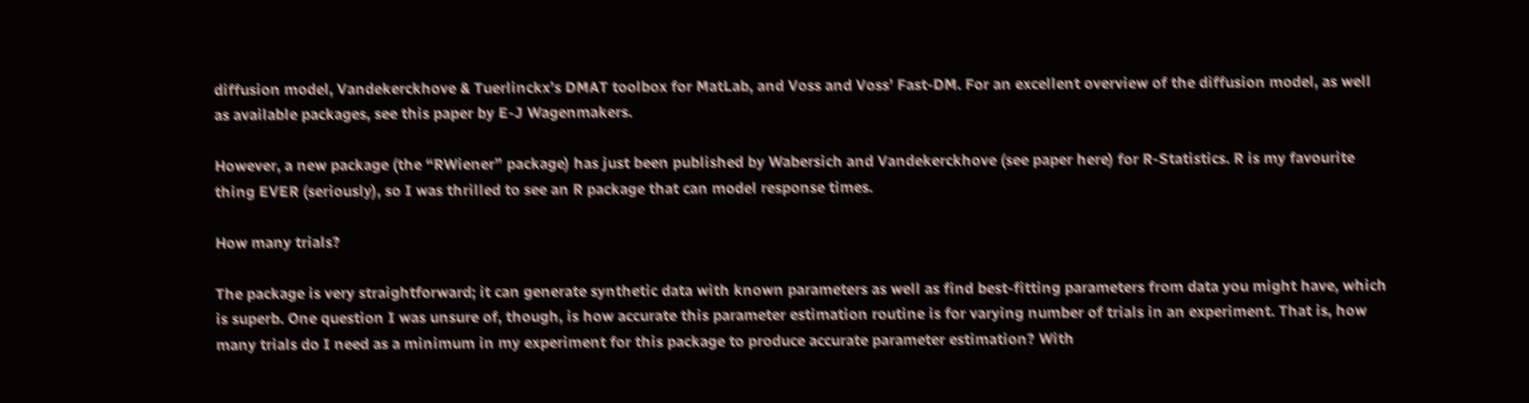diffusion model, Vandekerckhove & Tuerlinckx’s DMAT toolbox for MatLab, and Voss and Voss’ Fast-DM. For an excellent overview of the diffusion model, as well as available packages, see this paper by E-J Wagenmakers.

However, a new package (the “RWiener” package) has just been published by Wabersich and Vandekerckhove (see paper here) for R-Statistics. R is my favourite thing EVER (seriously), so I was thrilled to see an R package that can model response times.

How many trials?

The package is very straightforward; it can generate synthetic data with known parameters as well as find best-fitting parameters from data you might have, which is superb. One question I was unsure of, though, is how accurate this parameter estimation routine is for varying number of trials in an experiment. That is, how many trials do I need as a minimum in my experiment for this package to produce accurate parameter estimation? With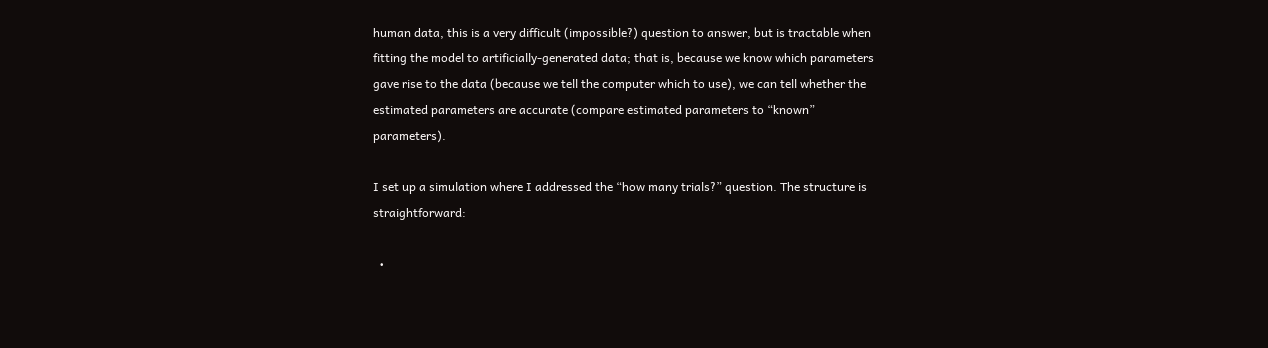human data, this is a very difficult (impossible?) question to answer, but is tractable when fitting the model to artificially-generated data; that is, because we know which parameters gave rise to the data (because we tell the computer which to use), we can tell whether the estimated parameters are accurate (compare estimated parameters to “known” parameters).

I set up a simulation where I addressed the “how many trials?” question. The structure is straightforward:

  •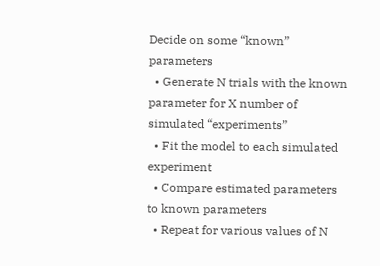Decide on some “known” parameters
  • Generate N trials with the known parameter for X number of simulated “experiments”
  • Fit the model to each simulated experiment
  • Compare estimated parameters to known parameters
  • Repeat for various values of N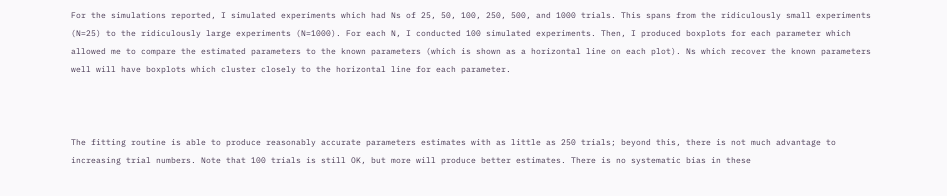For the simulations reported, I simulated experiments which had Ns of 25, 50, 100, 250, 500, and 1000 trials. This spans from the ridiculously small experiments (N=25) to the ridiculously large experiments (N=1000). For each N, I conducted 100 simulated experiments. Then, I produced boxplots for each parameter which allowed me to compare the estimated parameters to the known parameters (which is shown as a horizontal line on each plot). Ns which recover the known parameters well will have boxplots which cluster closely to the horizontal line for each parameter.



The fitting routine is able to produce reasonably accurate parameters estimates with as little as 250 trials; beyond this, there is not much advantage to increasing trial numbers. Note that 100 trials is still OK, but more will produce better estimates. There is no systematic bias in these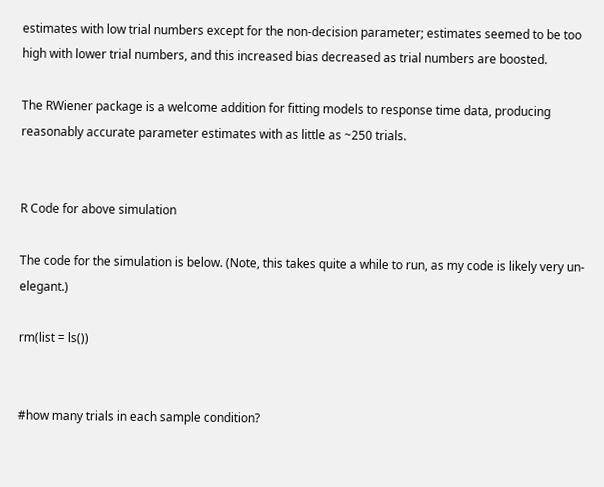estimates with low trial numbers except for the non-decision parameter; estimates seemed to be too high with lower trial numbers, and this increased bias decreased as trial numbers are boosted.

The RWiener package is a welcome addition for fitting models to response time data, producing reasonably accurate parameter estimates with as little as ~250 trials.


R Code for above simulation

The code for the simulation is below. (Note, this takes quite a while to run, as my code is likely very un-elegant.)

rm(list = ls())


#how many trials in each sample condition?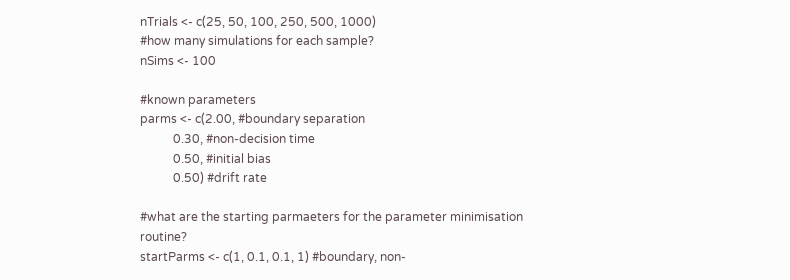nTrials <- c(25, 50, 100, 250, 500, 1000)
#how many simulations for each sample?
nSims <- 100

#known parameters
parms <- c(2.00, #boundary separation
           0.30, #non-decision time
           0.50, #initial bias
           0.50) #drift rate

#what are the starting parmaeters for the parameter minimisation routine?
startParms <- c(1, 0.1, 0.1, 1) #boundary, non-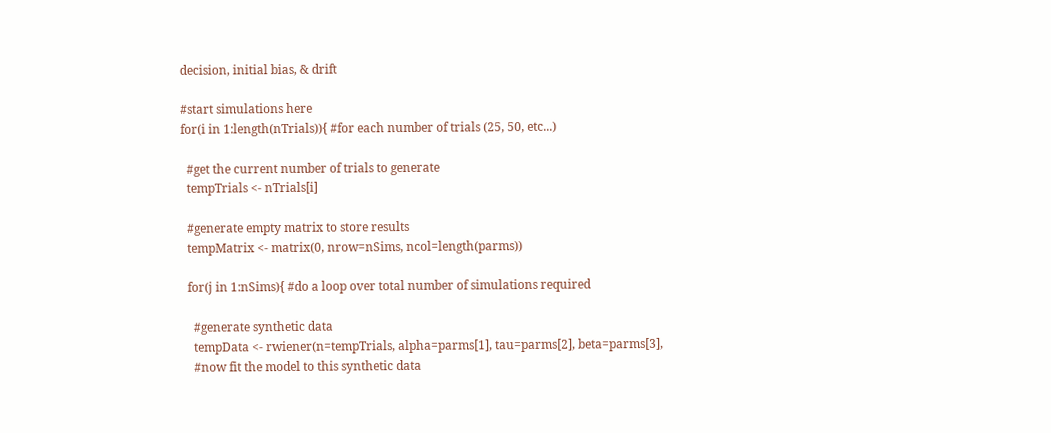decision, initial bias, & drift

#start simulations here
for(i in 1:length(nTrials)){ #for each number of trials (25, 50, etc...)

  #get the current number of trials to generate
  tempTrials <- nTrials[i]

  #generate empty matrix to store results
  tempMatrix <- matrix(0, nrow=nSims, ncol=length(parms))

  for(j in 1:nSims){ #do a loop over total number of simulations required

    #generate synthetic data
    tempData <- rwiener(n=tempTrials, alpha=parms[1], tau=parms[2], beta=parms[3],
    #now fit the model to this synthetic data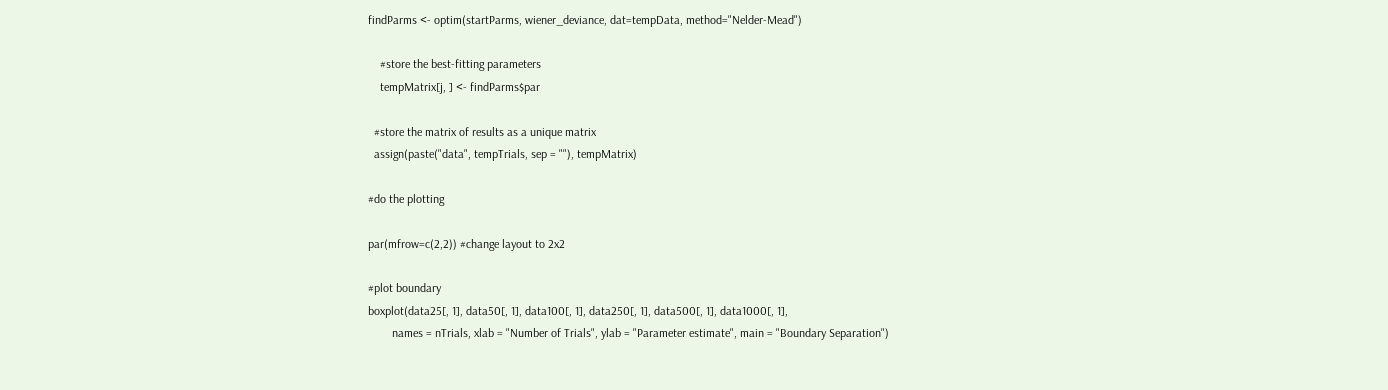findParms <- optim(startParms, wiener_deviance, dat=tempData, method="Nelder-Mead")

    #store the best-fitting parameters
    tempMatrix[j, ] <- findParms$par

  #store the matrix of results as a unique matrix
  assign(paste("data", tempTrials, sep = ""), tempMatrix)

#do the plotting

par(mfrow=c(2,2)) #change layout to 2x2

#plot boundary
boxplot(data25[, 1], data50[, 1], data100[, 1], data250[, 1], data500[, 1], data1000[, 1],
        names = nTrials, xlab = "Number of Trials", ylab = "Parameter estimate", main = "Boundary Separation")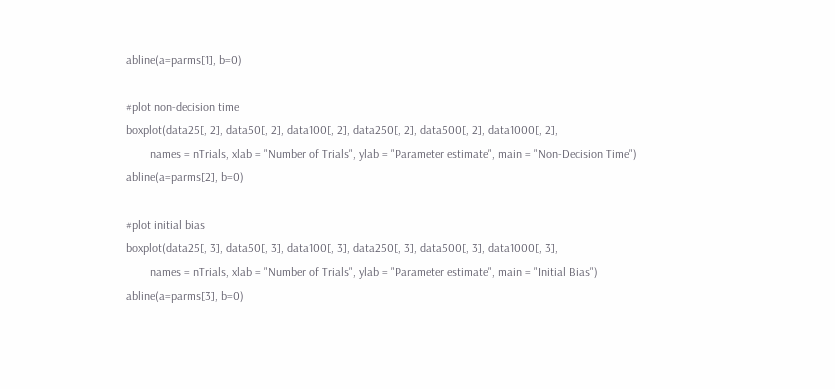abline(a=parms[1], b=0)

#plot non-decision time
boxplot(data25[, 2], data50[, 2], data100[, 2], data250[, 2], data500[, 2], data1000[, 2],
        names = nTrials, xlab = "Number of Trials", ylab = "Parameter estimate", main = "Non-Decision Time")
abline(a=parms[2], b=0)

#plot initial bias
boxplot(data25[, 3], data50[, 3], data100[, 3], data250[, 3], data500[, 3], data1000[, 3],
        names = nTrials, xlab = "Number of Trials", ylab = "Parameter estimate", main = "Initial Bias")
abline(a=parms[3], b=0)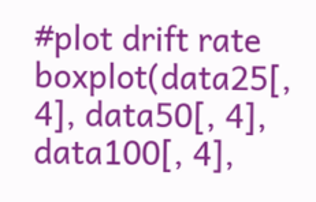#plot drift rate
boxplot(data25[, 4], data50[, 4], data100[, 4],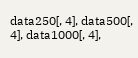data250[, 4], data500[, 4], data1000[, 4],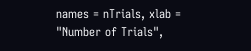names = nTrials, xlab = "Number of Trials",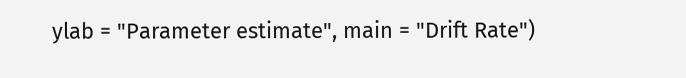ylab = "Parameter estimate", main = "Drift Rate")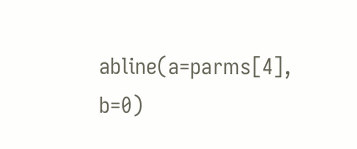abline(a=parms[4], b=0)